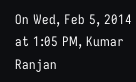On Wed, Feb 5, 2014 at 1:05 PM, Kumar Ranjan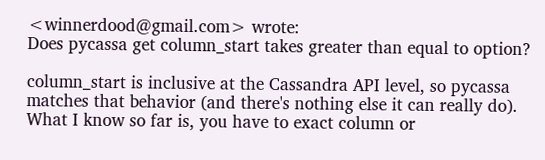<winnerdood@gmail.com> wrote:
Does pycassa get column_start takes greater than equal to option?

column_start is inclusive at the Cassandra API level, so pycassa matches that behavior (and there's nothing else it can really do).
What I know so far is, you have to exact column or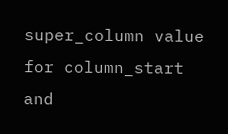super_column value for column_start and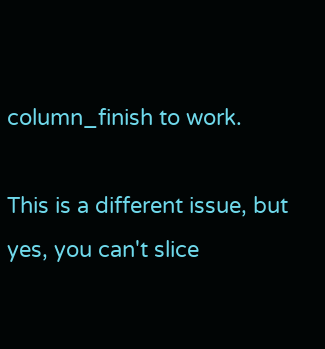column_finish to work.

This is a different issue, but yes, you can't slice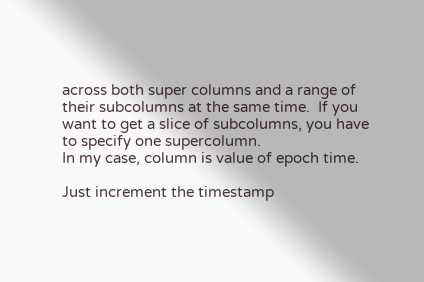across both super columns and a range of their subcolumns at the same time.  If you want to get a slice of subcolumns, you have to specify one supercolumn.
In my case, column is value of epoch time.

Just increment the timestamp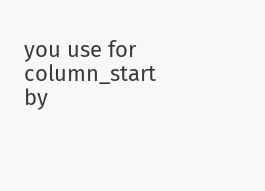you use for column_start by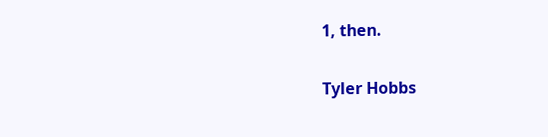1, then.

Tyler Hobbs